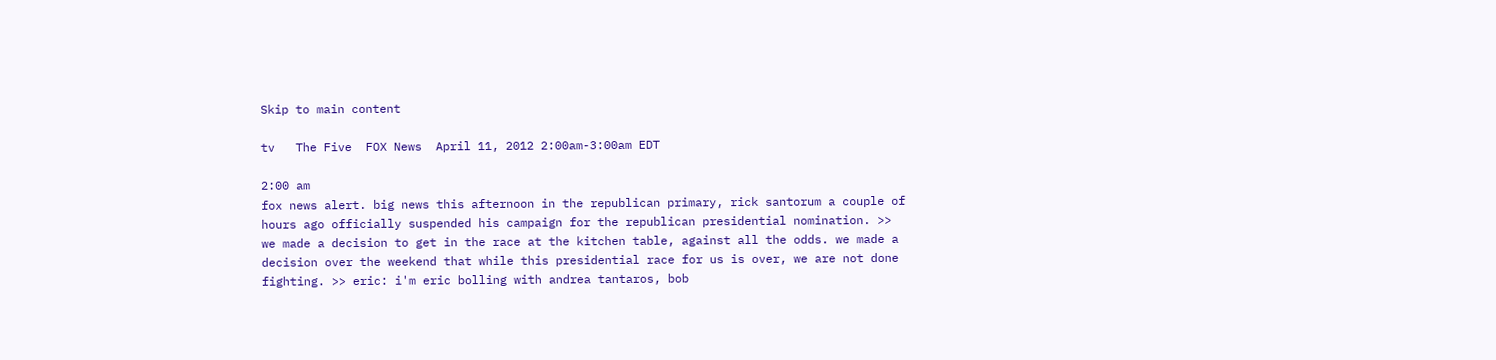Skip to main content

tv   The Five  FOX News  April 11, 2012 2:00am-3:00am EDT

2:00 am
fox news alert. big news this afternoon in the republican primary, rick santorum a couple of hours ago officially suspended his campaign for the republican presidential nomination. >> we made a decision to get in the race at the kitchen table, against all the odds. we made a decision over the weekend that while this presidential race for us is over, we are not done fighting. >> eric: i'm eric bolling with andrea tantaros, bob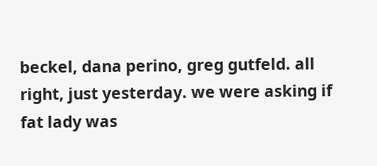beckel, dana perino, greg gutfeld. all right, just yesterday. we were asking if fat lady was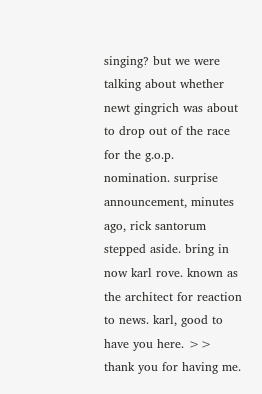singing? but we were talking about whether newt gingrich was about to drop out of the race for the g.o.p. nomination. surprise announcement, minutes ago, rick santorum stepped aside. bring in now karl rove. known as the architect for reaction to news. karl, good to have you here. >> thank you for having me.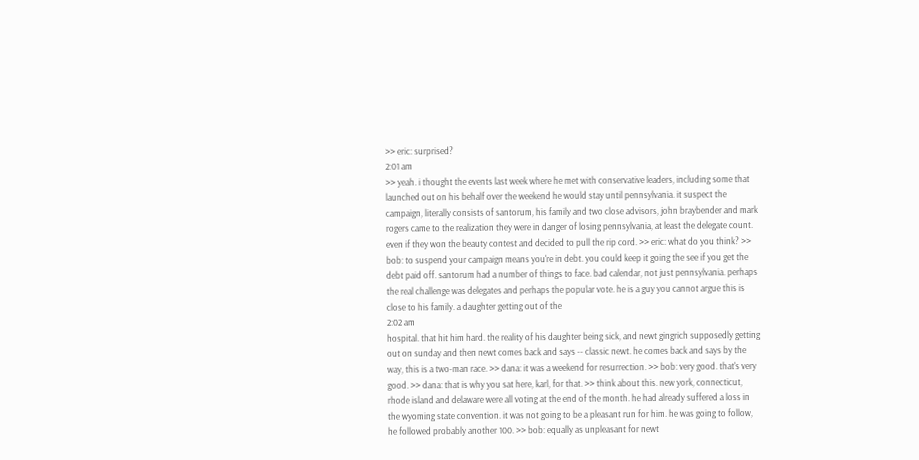>> eric: surprised?
2:01 am
>> yeah. i thought the events last week where he met with conservative leaders, including some that launched out on his behalf over the weekend he would stay until pennsylvania. it suspect the campaign, literally consists of santorum, his family and two close advisors, john braybender and mark rogers came to the realization they were in danger of losing pennsylvania, at least the delegate count. even if they won the beauty contest and decided to pull the rip cord. >> eric: what do you think? >> bob: to suspend your campaign means you're in debt. you could keep it going the see if you get the debt paid off. santorum had a number of things to face. bad calendar, not just pennsylvania. perhaps the real challenge was delegates and perhaps the popular vote. he is a guy you cannot argue this is close to his family. a daughter getting out of the
2:02 am
hospital. that hit him hard. the reality of his daughter being sick, and newt gingrich supposedly getting out on sunday and then newt comes back and says -- classic newt. he comes back and says by the way, this is a two-man race. >> dana: it was a weekend for resurrection. >> bob: very good. that's very good. >> dana: that is why you sat here, karl, for that. >> think about this. new york, connecticut, rhode island and delaware were all voting at the end of the month. he had already suffered a loss in the wyoming state convention. it was not going to be a pleasant run for him. he was going to follow, he followed probably another 100. >> bob: equally as unpleasant for newt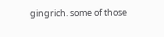gingrich. some of those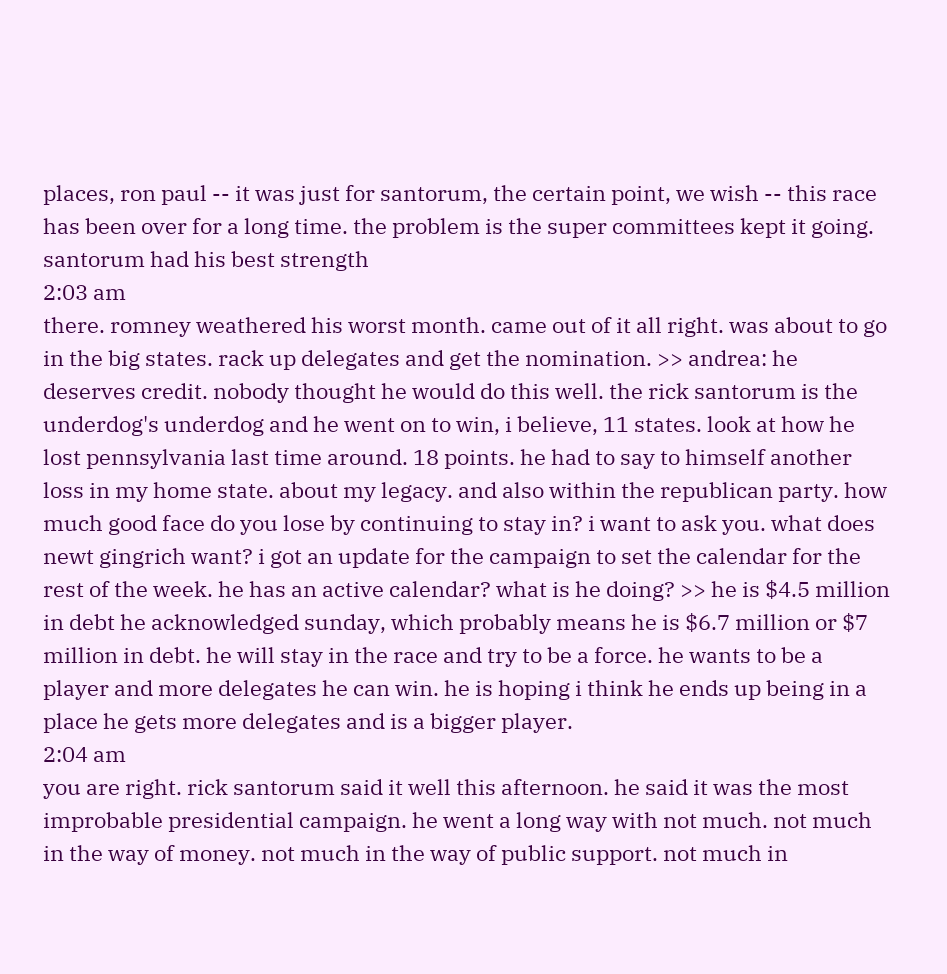places, ron paul -- it was just for santorum, the certain point, we wish -- this race has been over for a long time. the problem is the super committees kept it going. santorum had his best strength
2:03 am
there. romney weathered his worst month. came out of it all right. was about to go in the big states. rack up delegates and get the nomination. >> andrea: he deserves credit. nobody thought he would do this well. the rick santorum is the underdog's underdog and he went on to win, i believe, 11 states. look at how he lost pennsylvania last time around. 18 points. he had to say to himself another loss in my home state. about my legacy. and also within the republican party. how much good face do you lose by continuing to stay in? i want to ask you. what does newt gingrich want? i got an update for the campaign to set the calendar for the rest of the week. he has an active calendar? what is he doing? >> he is $4.5 million in debt he acknowledged sunday, which probably means he is $6.7 million or $7 million in debt. he will stay in the race and try to be a force. he wants to be a player and more delegates he can win. he is hoping i think he ends up being in a place he gets more delegates and is a bigger player.
2:04 am
you are right. rick santorum said it well this afternoon. he said it was the most improbable presidential campaign. he went a long way with not much. not much in the way of money. not much in the way of public support. not much in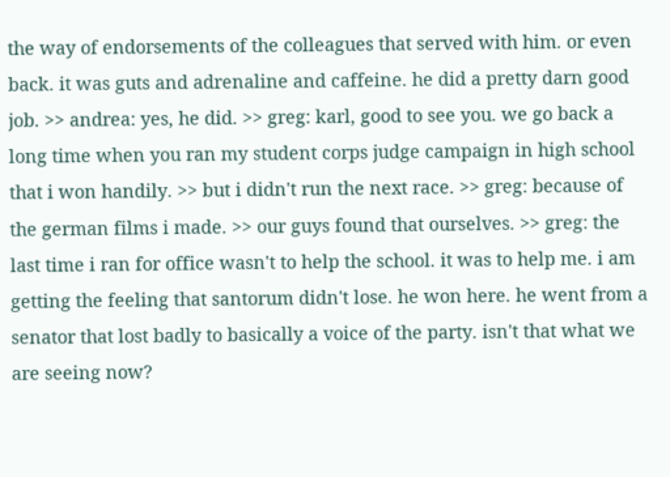the way of endorsements of the colleagues that served with him. or even back. it was guts and adrenaline and caffeine. he did a pretty darn good job. >> andrea: yes, he did. >> greg: karl, good to see you. we go back a long time when you ran my student corps judge campaign in high school that i won handily. >> but i didn't run the next race. >> greg: because of the german films i made. >> our guys found that ourselves. >> greg: the last time i ran for office wasn't to help the school. it was to help me. i am getting the feeling that santorum didn't lose. he won here. he went from a senator that lost badly to basically a voice of the party. isn't that what we are seeing now?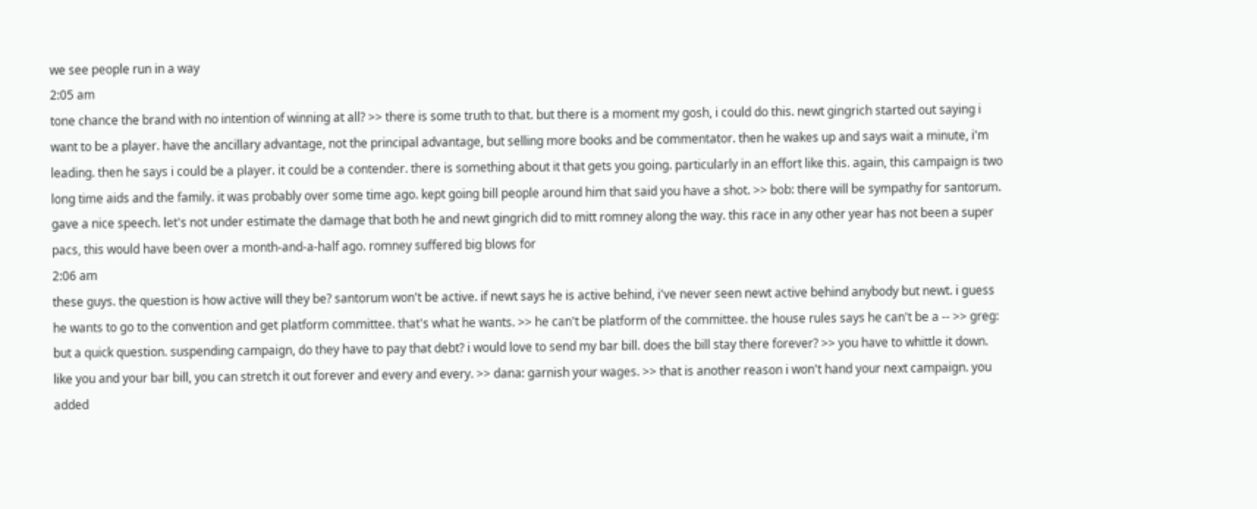we see people run in a way
2:05 am
tone chance the brand with no intention of winning at all? >> there is some truth to that. but there is a moment my gosh, i could do this. newt gingrich started out saying i want to be a player. have the ancillary advantage, not the principal advantage, but selling more books and be commentator. then he wakes up and says wait a minute, i'm leading. then he says i could be a player. it could be a contender. there is something about it that gets you going. particularly in an effort like this. again, this campaign is two long time aids and the family. it was probably over some time ago. kept going bill people around him that said you have a shot. >> bob: there will be sympathy for santorum. gave a nice speech. let's not under estimate the damage that both he and newt gingrich did to mitt romney along the way. this race in any other year has not been a super pacs, this would have been over a month-and-a-half ago. romney suffered big blows for
2:06 am
these guys. the question is how active will they be? santorum won't be active. if newt says he is active behind, i've never seen newt active behind anybody but newt. i guess he wants to go to the convention and get platform committee. that's what he wants. >> he can't be platform of the committee. the house rules says he can't be a -- >> greg: but a quick question. suspending campaign, do they have to pay that debt? i would love to send my bar bill. does the bill stay there forever? >> you have to whittle it down. like you and your bar bill, you can stretch it out forever and every and every. >> dana: garnish your wages. >> that is another reason i won't hand your next campaign. you added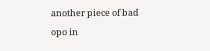another piece of bad opo in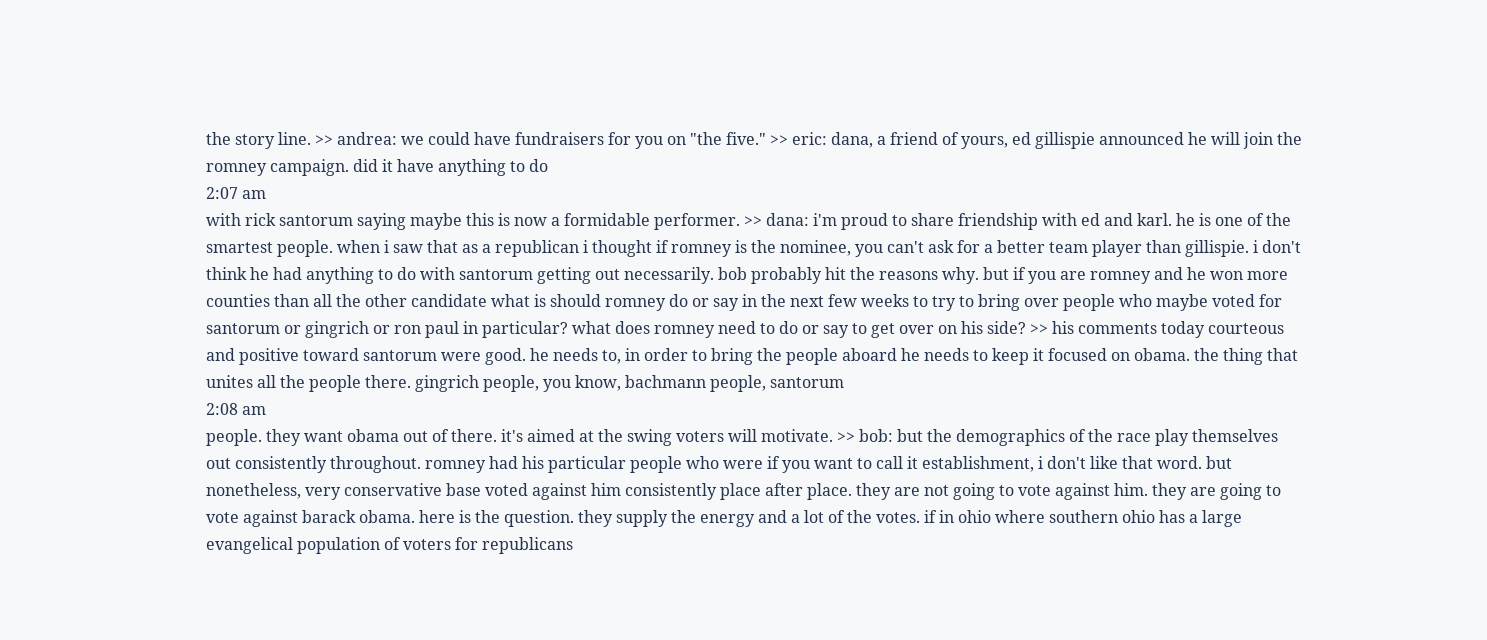the story line. >> andrea: we could have fundraisers for you on "the five." >> eric: dana, a friend of yours, ed gillispie announced he will join the romney campaign. did it have anything to do
2:07 am
with rick santorum saying maybe this is now a formidable performer. >> dana: i'm proud to share friendship with ed and karl. he is one of the smartest people. when i saw that as a republican i thought if romney is the nominee, you can't ask for a better team player than gillispie. i don't think he had anything to do with santorum getting out necessarily. bob probably hit the reasons why. but if you are romney and he won more counties than all the other candidate what is should romney do or say in the next few weeks to try to bring over people who maybe voted for santorum or gingrich or ron paul in particular? what does romney need to do or say to get over on his side? >> his comments today courteous and positive toward santorum were good. he needs to, in order to bring the people aboard he needs to keep it focused on obama. the thing that unites all the people there. gingrich people, you know, bachmann people, santorum
2:08 am
people. they want obama out of there. it's aimed at the swing voters will motivate. >> bob: but the demographics of the race play themselves out consistently throughout. romney had his particular people who were if you want to call it establishment, i don't like that word. but nonetheless, very conservative base voted against him consistently place after place. they are not going to vote against him. they are going to vote against barack obama. here is the question. they supply the energy and a lot of the votes. if in ohio where southern ohio has a large evangelical population of voters for republicans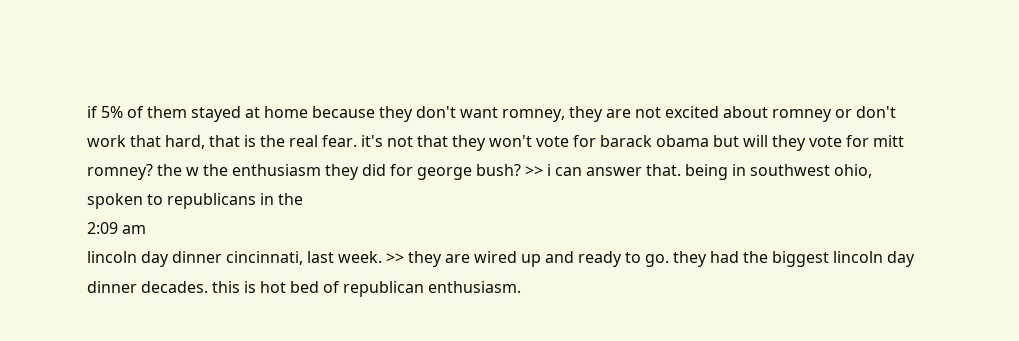if 5% of them stayed at home because they don't want romney, they are not excited about romney or don't work that hard, that is the real fear. it's not that they won't vote for barack obama but will they vote for mitt romney? the w the enthusiasm they did for george bush? >> i can answer that. being in southwest ohio, spoken to republicans in the
2:09 am
lincoln day dinner cincinnati, last week. >> they are wired up and ready to go. they had the biggest lincoln day dinner decades. this is hot bed of republican enthusiasm.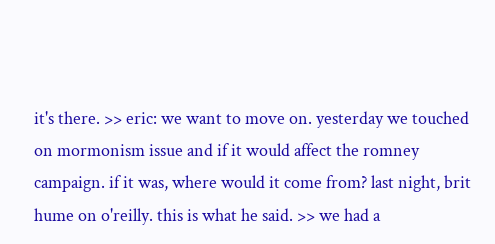it's there. >> eric: we want to move on. yesterday we touched on mormonism issue and if it would affect the romney campaign. if it was, where would it come from? last night, brit hume on o'reilly. this is what he said. >> we had a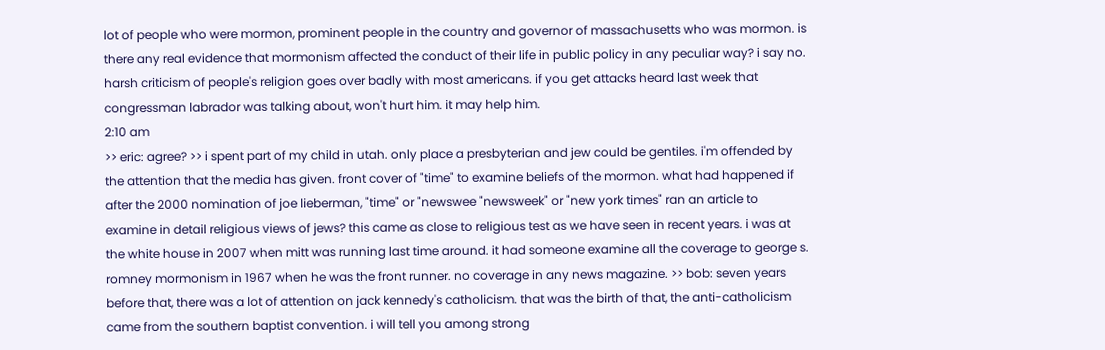lot of people who were mormon, prominent people in the country and governor of massachusetts who was mormon. is there any real evidence that mormonism affected the conduct of their life in public policy in any peculiar way? i say no. harsh criticism of people's religion goes over badly with most americans. if you get attacks heard last week that congressman labrador was talking about, won't hurt him. it may help him.
2:10 am
>> eric: agree? >> i spent part of my child in utah. only place a presbyterian and jew could be gentiles. i'm offended by the attention that the media has given. front cover of "time" to examine beliefs of the mormon. what had happened if after the 2000 nomination of joe lieberman, "time" or "newswee "newsweek" or "new york times" ran an article to examine in detail religious views of jews? this came as close to religious test as we have seen in recent years. i was at the white house in 2007 when mitt was running last time around. it had someone examine all the coverage to george s. romney mormonism in 1967 when he was the front runner. no coverage in any news magazine. >> bob: seven years before that, there was a lot of attention on jack kennedy's catholicism. that was the birth of that, the anti-catholicism came from the southern baptist convention. i will tell you among strong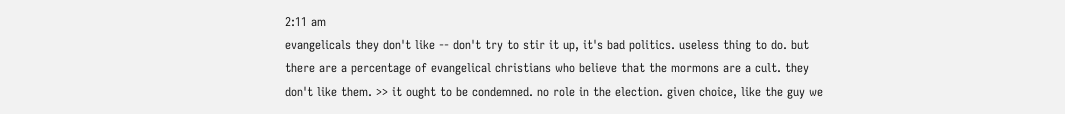2:11 am
evangelicals they don't like -- don't try to stir it up, it's bad politics. useless thing to do. but there are a percentage of evangelical christians who believe that the mormons are a cult. they don't like them. >> it ought to be condemned. no role in the election. given choice, like the guy we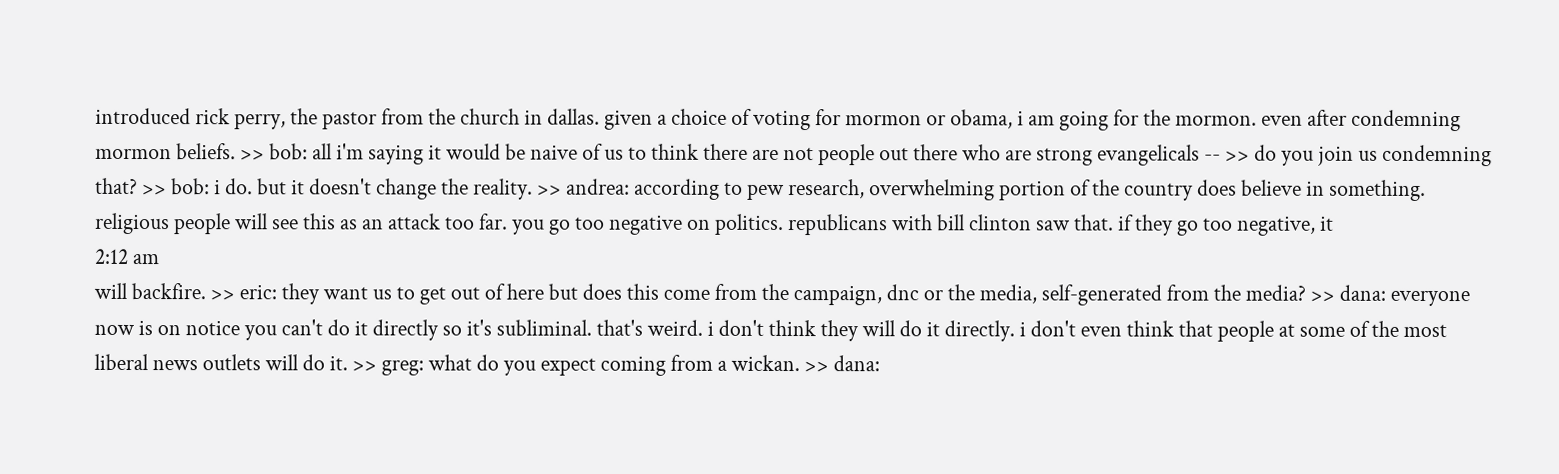introduced rick perry, the pastor from the church in dallas. given a choice of voting for mormon or obama, i am going for the mormon. even after condemning mormon beliefs. >> bob: all i'm saying it would be naive of us to think there are not people out there who are strong evangelicals -- >> do you join us condemning that? >> bob: i do. but it doesn't change the reality. >> andrea: according to pew research, overwhelming portion of the country does believe in something. religious people will see this as an attack too far. you go too negative on politics. republicans with bill clinton saw that. if they go too negative, it
2:12 am
will backfire. >> eric: they want us to get out of here but does this come from the campaign, dnc or the media, self-generated from the media? >> dana: everyone now is on notice you can't do it directly so it's subliminal. that's weird. i don't think they will do it directly. i don't even think that people at some of the most liberal news outlets will do it. >> greg: what do you expect coming from a wickan. >> dana: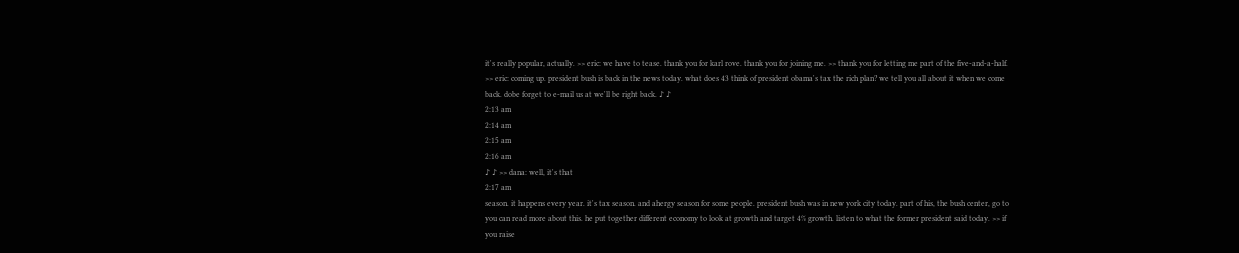it's really popular, actually. >> eric: we have to tease. thank you for karl rove. thank you for joining me. >> thank you for letting me part of the five-and-a-half. >> eric: coming up. president bush is back in the news today. what does 43 think of president obama's tax the rich plan? we tell you all about it when we come back. dobe forget to e-mail us at we'll be right back. ♪ ♪
2:13 am
2:14 am
2:15 am
2:16 am
♪ ♪ >> dana: well, it's that
2:17 am
season. it happens every year. it's tax season. and ahergy season for some people. president bush was in new york city today. part of his, the bush center, go to you can read more about this. he put together different economy to look at growth and target 4% growth. listen to what the former president said today. >> if you raise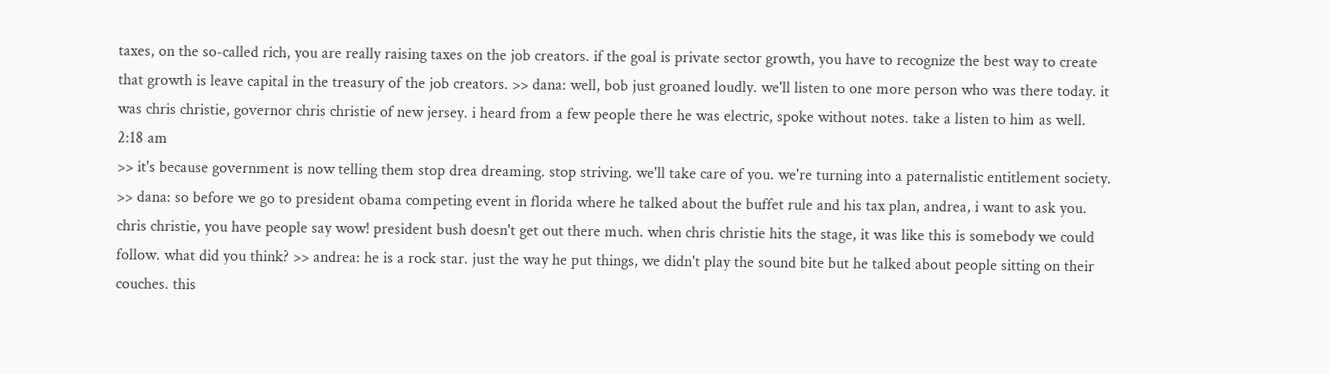taxes, on the so-called rich, you are really raising taxes on the job creators. if the goal is private sector growth, you have to recognize the best way to create that growth is leave capital in the treasury of the job creators. >> dana: well, bob just groaned loudly. we'll listen to one more person who was there today. it was chris christie, governor chris christie of new jersey. i heard from a few people there he was electric, spoke without notes. take a listen to him as well.
2:18 am
>> it's because government is now telling them stop drea dreaming. stop striving. we'll take care of you. we're turning into a paternalistic entitlement society. >> dana: so before we go to president obama competing event in florida where he talked about the buffet rule and his tax plan, andrea, i want to ask you. chris christie, you have people say wow! president bush doesn't get out there much. when chris christie hits the stage, it was like this is somebody we could follow. what did you think? >> andrea: he is a rock star. just the way he put things, we didn't play the sound bite but he talked about people sitting on their couches. this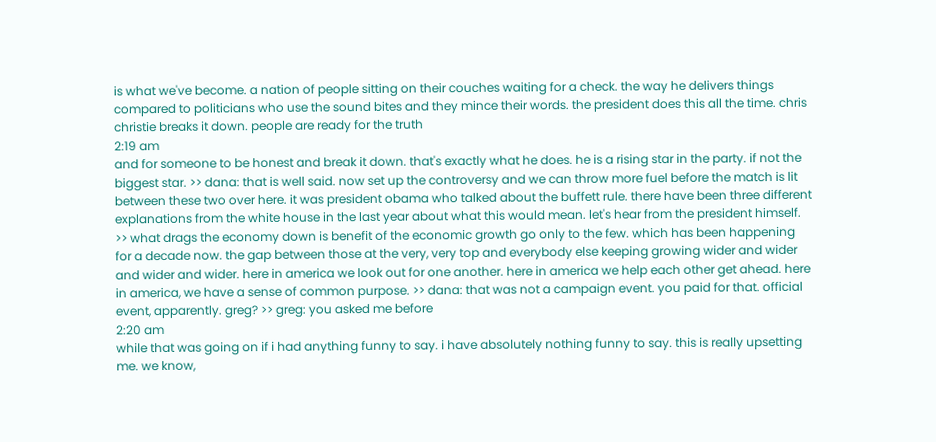is what we've become. a nation of people sitting on their couches waiting for a check. the way he delivers things compared to politicians who use the sound bites and they mince their words. the president does this all the time. chris christie breaks it down. people are ready for the truth
2:19 am
and for someone to be honest and break it down. that's exactly what he does. he is a rising star in the party. if not the biggest star. >> dana: that is well said. now set up the controversy and we can throw more fuel before the match is lit between these two over here. it was president obama who talked about the buffett rule. there have been three different explanations from the white house in the last year about what this would mean. let's hear from the president himself. >> what drags the economy down is benefit of the economic growth go only to the few. which has been happening for a decade now. the gap between those at the very, very top and everybody else keeping growing wider and wider and wider and wider. here in america we look out for one another. here in america we help each other get ahead. here in america, we have a sense of common purpose. >> dana: that was not a campaign event. you paid for that. official event, apparently. greg? >> greg: you asked me before
2:20 am
while that was going on if i had anything funny to say. i have absolutely nothing funny to say. this is really upsetting me. we know,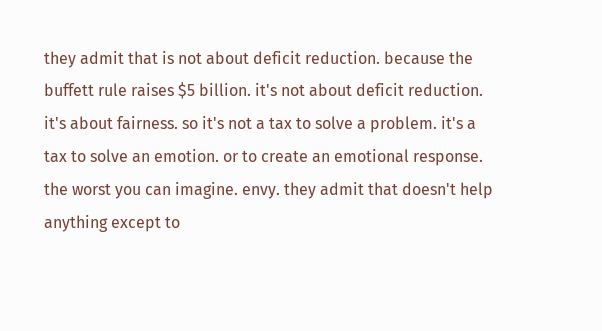they admit that is not about deficit reduction. because the buffett rule raises $5 billion. it's not about deficit reduction. it's about fairness. so it's not a tax to solve a problem. it's a tax to solve an emotion. or to create an emotional response. the worst you can imagine. envy. they admit that doesn't help anything except to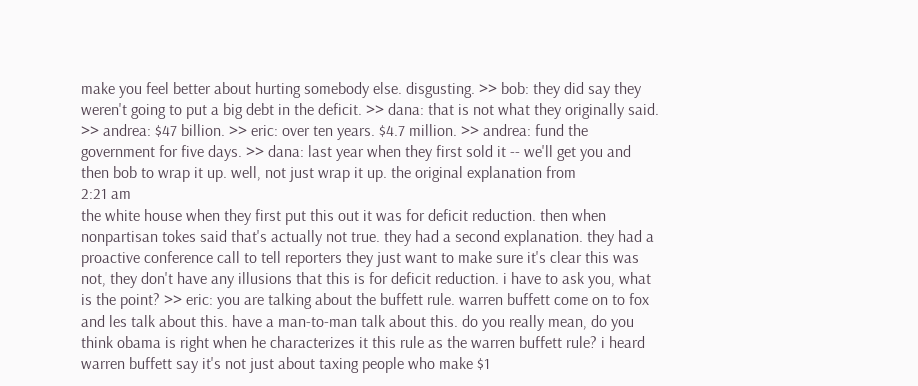make you feel better about hurting somebody else. disgusting. >> bob: they did say they weren't going to put a big debt in the deficit. >> dana: that is not what they originally said. >> andrea: $47 billion. >> eric: over ten years. $4.7 million. >> andrea: fund the government for five days. >> dana: last year when they first sold it -- we'll get you and then bob to wrap it up. well, not just wrap it up. the original explanation from
2:21 am
the white house when they first put this out it was for deficit reduction. then when nonpartisan tokes said that's actually not true. they had a second explanation. they had a proactive conference call to tell reporters they just want to make sure it's clear this was not, they don't have any illusions that this is for deficit reduction. i have to ask you, what is the point? >> eric: you are talking about the buffett rule. warren buffett come on to fox and les talk about this. have a man-to-man talk about this. do you really mean, do you think obama is right when he characterizes it this rule as the warren buffett rule? i heard warren buffett say it's not just about taxing people who make $1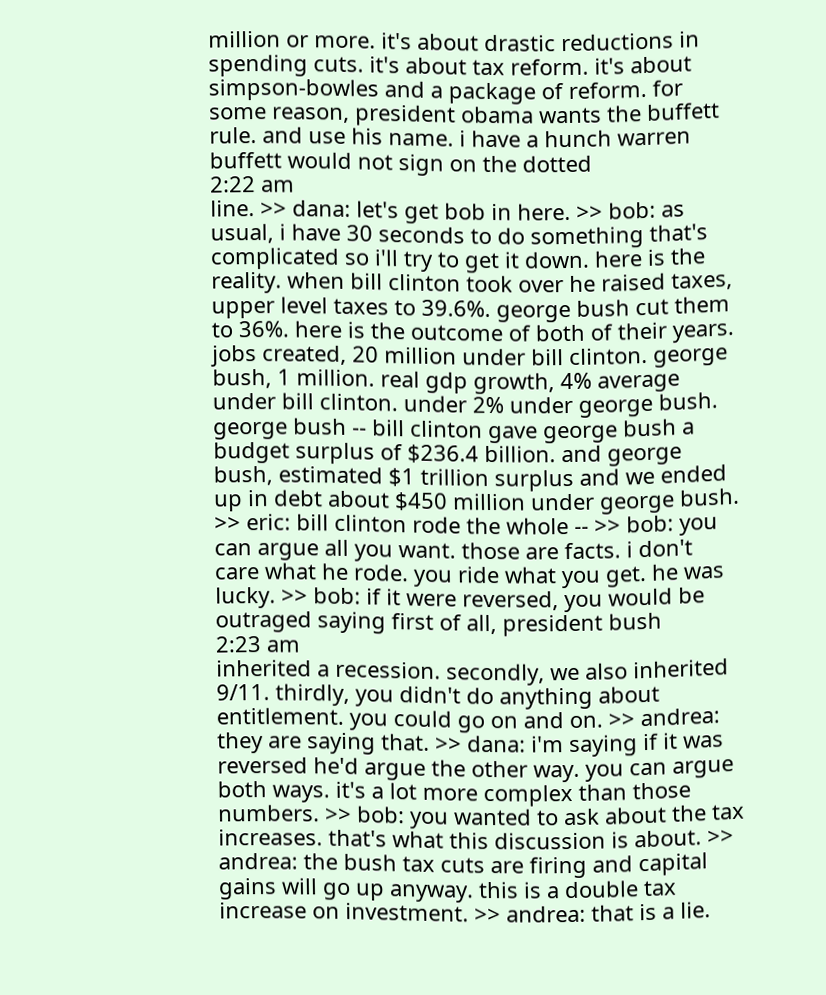million or more. it's about drastic reductions in spending cuts. it's about tax reform. it's about simpson-bowles and a package of reform. for some reason, president obama wants the buffett rule. and use his name. i have a hunch warren buffett would not sign on the dotted
2:22 am
line. >> dana: let's get bob in here. >> bob: as usual, i have 30 seconds to do something that's complicated so i'll try to get it down. here is the reality. when bill clinton took over he raised taxes, upper level taxes to 39.6%. george bush cut them to 36%. here is the outcome of both of their years. jobs created, 20 million under bill clinton. george bush, 1 million. real gdp growth, 4% average under bill clinton. under 2% under george bush. george bush -- bill clinton gave george bush a budget surplus of $236.4 billion. and george bush, estimated $1 trillion surplus and we ended up in debt about $450 million under george bush. >> eric: bill clinton rode the whole -- >> bob: you can argue all you want. those are facts. i don't care what he rode. you ride what you get. he was lucky. >> bob: if it were reversed, you would be outraged saying first of all, president bush
2:23 am
inherited a recession. secondly, we also inherited 9/11. thirdly, you didn't do anything about entitlement. you could go on and on. >> andrea: they are saying that. >> dana: i'm saying if it was reversed he'd argue the other way. you can argue both ways. it's a lot more complex than those numbers. >> bob: you wanted to ask about the tax increases. that's what this discussion is about. >> andrea: the bush tax cuts are firing and capital gains will go up anyway. this is a double tax increase on investment. >> andrea: that is a lie.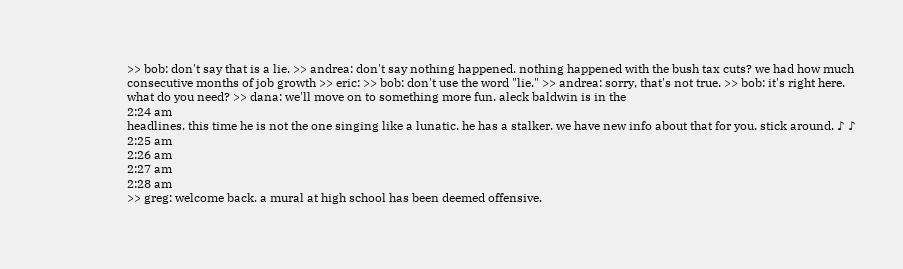>> bob: don't say that is a lie. >> andrea: don't say nothing happened. nothing happened with the bush tax cuts? we had how much consecutive months of job growth >> eric: >> bob: don't use the word "lie." >> andrea: sorry, that's not true. >> bob: it's right here. what do you need? >> dana: we'll move on to something more fun. aleck baldwin is in the
2:24 am
headlines. this time he is not the one singing like a lunatic. he has a stalker. we have new info about that for you. stick around. ♪ ♪
2:25 am
2:26 am
2:27 am
2:28 am
>> greg: welcome back. a mural at high school has been deemed offensive.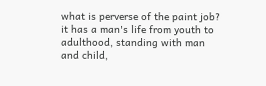what is perverse of the paint job? it has a man's life from youth to adulthood, standing with man and child,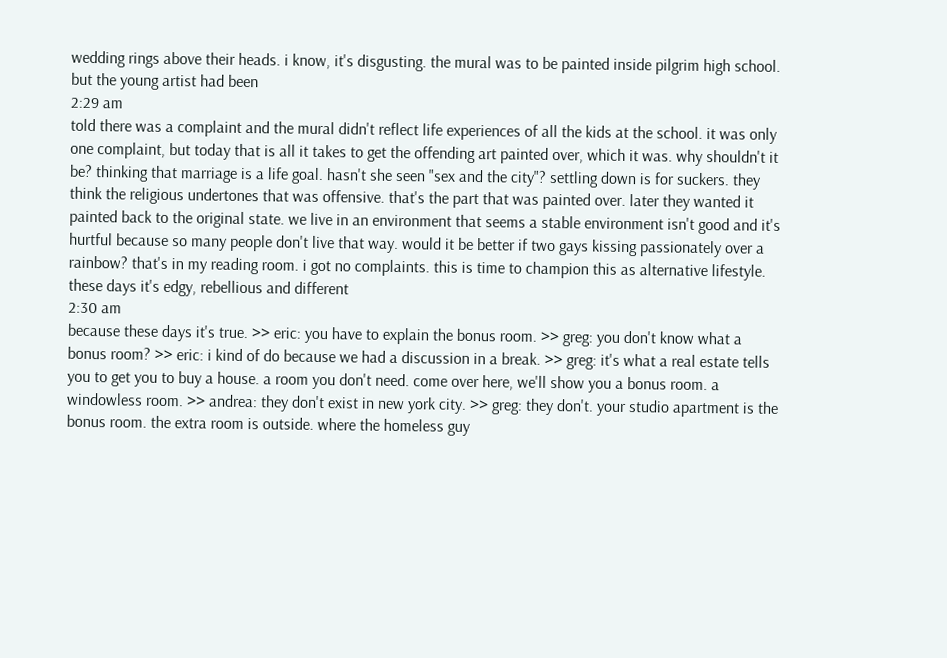wedding rings above their heads. i know, it's disgusting. the mural was to be painted inside pilgrim high school. but the young artist had been
2:29 am
told there was a complaint and the mural didn't reflect life experiences of all the kids at the school. it was only one complaint, but today that is all it takes to get the offending art painted over, which it was. why shouldn't it be? thinking that marriage is a life goal. hasn't she seen "sex and the city"? settling down is for suckers. they think the religious undertones that was offensive. that's the part that was painted over. later they wanted it painted back to the original state. we live in an environment that seems a stable environment isn't good and it's hurtful because so many people don't live that way. would it be better if two gays kissing passionately over a rainbow? that's in my reading room. i got no complaints. this is time to champion this as alternative lifestyle. these days it's edgy, rebellious and different
2:30 am
because these days it's true. >> eric: you have to explain the bonus room. >> greg: you don't know what a bonus room? >> eric: i kind of do because we had a discussion in a break. >> greg: it's what a real estate tells you to get you to buy a house. a room you don't need. come over here, we'll show you a bonus room. a windowless room. >> andrea: they don't exist in new york city. >> greg: they don't. your studio apartment is the bonus room. the extra room is outside. where the homeless guy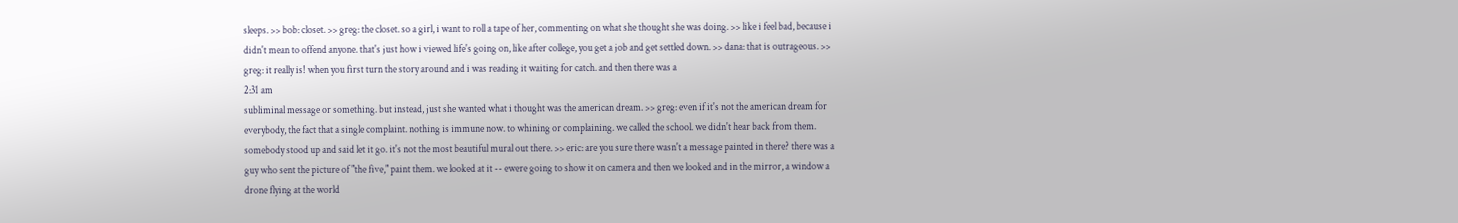sleeps. >> bob: closet. >> greg: the closet. so a girl, i want to roll a tape of her, commenting on what she thought she was doing. >> like i feel bad, because i didn't mean to offend anyone. that's just how i viewed life's going on, like after college, you get a job and get settled down. >> dana: that is outrageous. >> greg: it really is! when you first turn the story around and i was reading it waiting for catch. and then there was a
2:31 am
subliminal message or something. but instead, just she wanted what i thought was the american dream. >> greg: even if it's not the american dream for everybody, the fact that a single complaint. nothing is immune now. to whining or complaining. we called the school. we didn't hear back from them. somebody stood up and said let it go. it's not the most beautiful mural out there. >> eric: are you sure there wasn't a message painted in there? there was a guy who sent the picture of "the five," paint them. we looked at it -- ewere going to show it on camera and then we looked and in the mirror, a window a drone flying at the world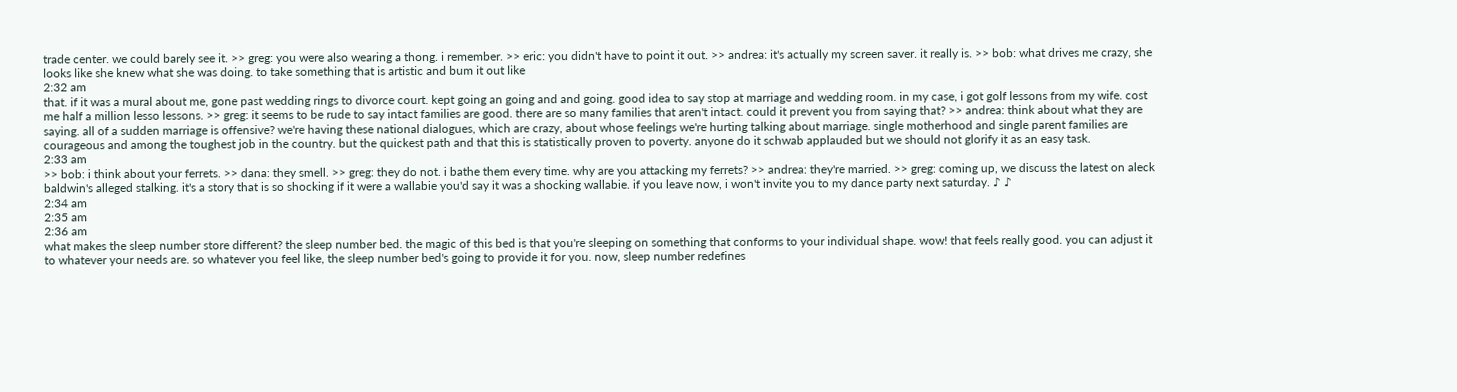trade center. we could barely see it. >> greg: you were also wearing a thong. i remember. >> eric: you didn't have to point it out. >> andrea: it's actually my screen saver. it really is. >> bob: what drives me crazy, she looks like she knew what she was doing. to take something that is artistic and bum it out like
2:32 am
that. if it was a mural about me, gone past wedding rings to divorce court. kept going an going and and going. good idea to say stop at marriage and wedding room. in my case, i got golf lessons from my wife. cost me half a million lesso lessons. >> greg: it seems to be rude to say intact families are good. there are so many families that aren't intact. could it prevent you from saying that? >> andrea: think about what they are saying. all of a sudden marriage is offensive? we're having these national dialogues, which are crazy, about whose feelings we're hurting talking about marriage. single motherhood and single parent families are courageous and among the toughest job in the country. but the quickest path and that this is statistically proven to poverty. anyone do it schwab applauded but we should not glorify it as an easy task.
2:33 am
>> bob: i think about your ferrets. >> dana: they smell. >> greg: they do not. i bathe them every time. why are you attacking my ferrets? >> andrea: they're married. >> greg: coming up, we discuss the latest on aleck baldwin's alleged stalking. it's a story that is so shocking if it were a wallabie you'd say it was a shocking wallabie. if you leave now, i won't invite you to my dance party next saturday. ♪ ♪
2:34 am
2:35 am
2:36 am
what makes the sleep number store different? the sleep number bed. the magic of this bed is that you're sleeping on something that conforms to your individual shape. wow! that feels really good. you can adjust it to whatever your needs are. so whatever you feel like, the sleep number bed's going to provide it for you. now, sleep number redefines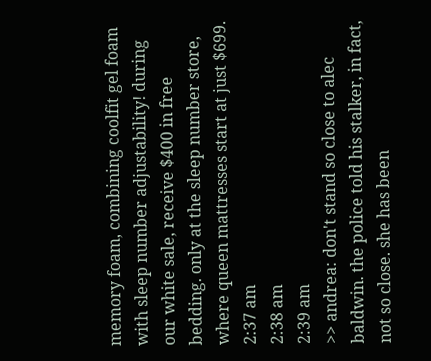memory foam, combining coolfit gel foam with sleep number adjustability! during our white sale, receive $400 in free bedding. only at the sleep number store, where queen mattresses start at just $699.
2:37 am
2:38 am
2:39 am
>> andrea: don't stand so close to alec baldwin. the police told his stalker, in fact, not so close. she has been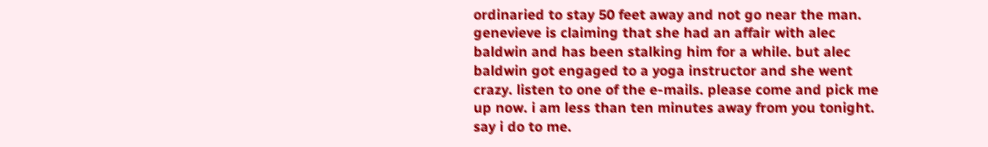ordinaried to stay 50 feet away and not go near the man. genevieve is claiming that she had an affair with alec baldwin and has been stalking him for a while. but alec baldwin got engaged to a yoga instructor and she went crazy. listen to one of the e-mails. please come and pick me up now. i am less than ten minutes away from you tonight. say i do to me.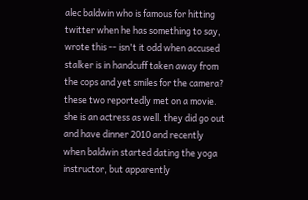alec baldwin who is famous for hitting twitter when he has something to say, wrote this -- isn't it odd when accused stalker is in handcuff taken away from the cops and yet smiles for the camera? these two reportedly met on a movie. she is an actress as well. they did go out and have dinner 2010 and recently when baldwin started dating the yoga instructor, but apparently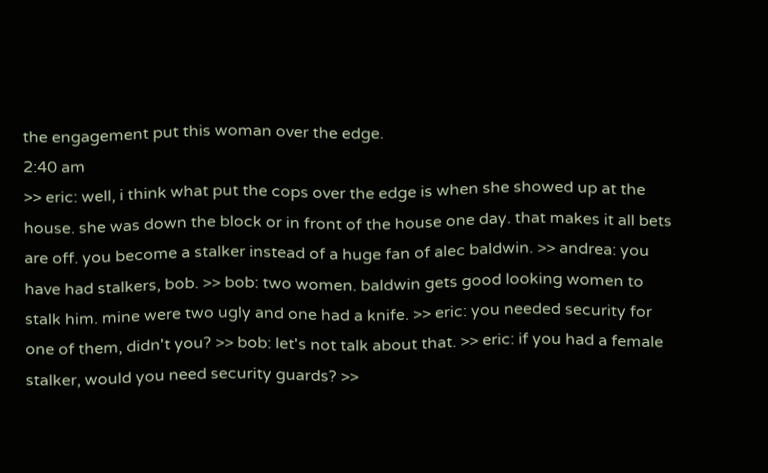the engagement put this woman over the edge.
2:40 am
>> eric: well, i think what put the cops over the edge is when she showed up at the house. she was down the block or in front of the house one day. that makes it all bets are off. you become a stalker instead of a huge fan of alec baldwin. >> andrea: you have had stalkers, bob. >> bob: two women. baldwin gets good looking women to stalk him. mine were two ugly and one had a knife. >> eric: you needed security for one of them, didn't you? >> bob: let's not talk about that. >> eric: if you had a female stalker, would you need security guards? >>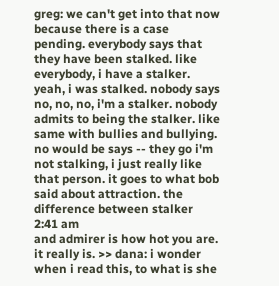greg: we can't get into that now because there is a case pending. everybody says that they have been stalked. like everybody, i have a stalker. yeah, i was stalked. nobody says no, no, no, i'm a stalker. nobody admits to being the stalker. like same with bullies and bullying. no would be says -- they go i'm not stalking, i just really like that person. it goes to what bob said about attraction. the difference between stalker
2:41 am
and admirer is how hot you are. it really is. >> dana: i wonder when i read this, to what is she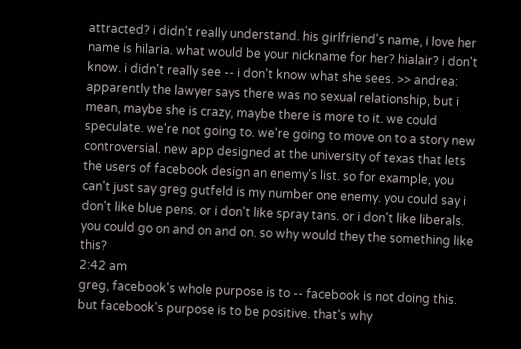attracted? i didn't really understand. his girlfriend's name, i love her name is hilaria. what would be your nickname for her? hialair? i don't know. i didn't really see -- i don't know what she sees. >> andrea: apparently the lawyer says there was no sexual relationship, but i mean, maybe she is crazy, maybe there is more to it. we could speculate. we're not going to. we're going to move on to a story new controversial. new app designed at the university of texas that lets the users of facebook design an enemy's list. so for example, you can't just say greg gutfeld is my number one enemy. you could say i don't like blue pens. or i don't like spray tans. or i don't like liberals. you could go on and on and on. so why would they the something like this?
2:42 am
greg, facebook's whole purpose is to -- facebook is not doing this. but facebook's purpose is to be positive. that's why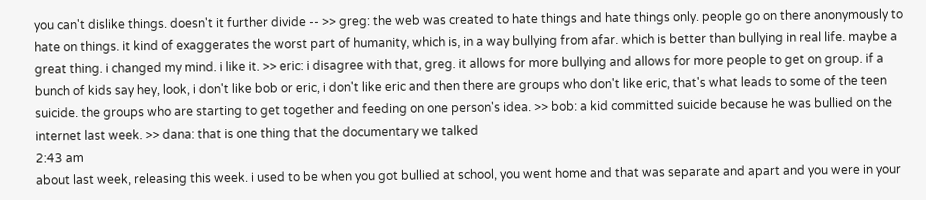you can't dislike things. doesn't it further divide -- >> greg: the web was created to hate things and hate things only. people go on there anonymously to hate on things. it kind of exaggerates the worst part of humanity, which is, in a way bullying from afar. which is better than bullying in real life. maybe a great thing. i changed my mind. i like it. >> eric: i disagree with that, greg. it allows for more bullying and allows for more people to get on group. if a bunch of kids say hey, look, i don't like bob or eric, i don't like eric and then there are groups who don't like eric, that's what leads to some of the teen suicide. the groups who are starting to get together and feeding on one person's idea. >> bob: a kid committed suicide because he was bullied on the internet last week. >> dana: that is one thing that the documentary we talked
2:43 am
about last week, releasing this week. i used to be when you got bullied at school, you went home and that was separate and apart and you were in your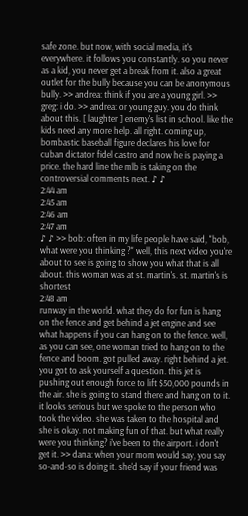safe zone. but now, with social media, it's everywhere. it follows you constantly. so you never as a kid, you never get a break from it. also a great outlet for the bully because you can be anonymous bully. >> andrea: think if you are a young girl. >> greg: i do. >> andrea: or young guy. you do think about this. [ laughter ] enemy's list in school. like the kids need any more help. all right. coming up, bombastic baseball figure declares his love for cuban dictator fidel castro and now he is paying a price. the hard line the mlb is taking on the controversial comments next. ♪ ♪
2:44 am
2:45 am
2:46 am
2:47 am
♪ ♪ >> bob: often in my life people have said, "bob, what were you thinking ?" well, this next video you're about to see is going to show you what that is all about. this woman was at st. martin's. st. martin's is shortest
2:48 am
runway in the world. what they do for fun is hang on the fence and get behind a jet engine and see what happens if you can hang on to the fence. well, as you can see, one woman tried to hang on to the fence and boom. got pulled away. right behind a jet. you got to ask yourself a question. this jet is pushing out enough force to lift $50,000 pounds in the air. she is going to stand there and hang on to it. it looks serious but we spoke to the person who took the video. she was taken to the hospital and she is okay. not making fun of that. but what really were you thinking? i've been to the airport. i don't get it. >> dana: when your mom would say, you say so-and-so is doing it. she'd say if your friend was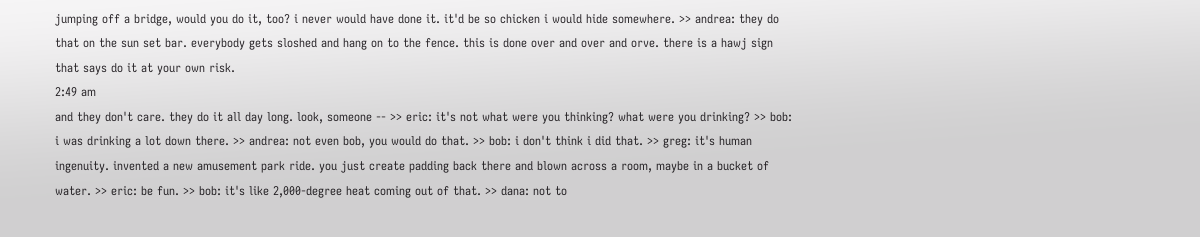jumping off a bridge, would you do it, too? i never would have done it. it'd be so chicken i would hide somewhere. >> andrea: they do that on the sun set bar. everybody gets sloshed and hang on to the fence. this is done over and over and orve. there is a hawj sign that says do it at your own risk.
2:49 am
and they don't care. they do it all day long. look, someone -- >> eric: it's not what were you thinking? what were you drinking? >> bob: i was drinking a lot down there. >> andrea: not even bob, you would do that. >> bob: i don't think i did that. >> greg: it's human ingenuity. invented a new amusement park ride. you just create padding back there and blown across a room, maybe in a bucket of water. >> eric: be fun. >> bob: it's like 2,000-degree heat coming out of that. >> dana: not to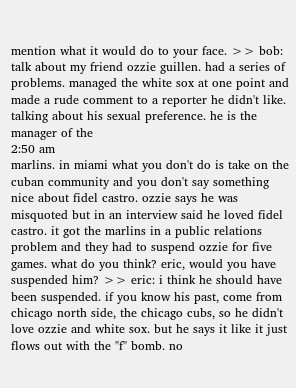mention what it would do to your face. >> bob: talk about my friend ozzie guillen. had a series of problems. managed the white sox at one point and made a rude comment to a reporter he didn't like. talking about his sexual preference. he is the manager of the
2:50 am
marlins. in miami what you don't do is take on the cuban community and you don't say something nice about fidel castro. ozzie says he was misquoted but in an interview said he loved fidel castro. it got the marlins in a public relations problem and they had to suspend ozzie for five games. what do you think? eric, would you have suspended him? >> eric: i think he should have been suspended. if you know his past, come from chicago north side, the chicago cubs, so he didn't love ozzie and white sox. but he says it like it just flows out with the "f" bomb. no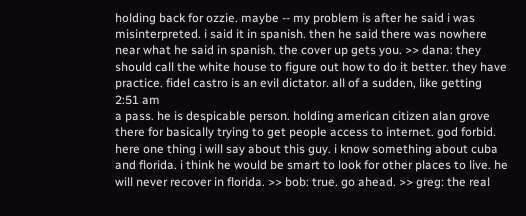holding back for ozzie. maybe -- my problem is after he said i was misinterpreted. i said it in spanish. then he said there was nowhere near what he said in spanish. the cover up gets you. >> dana: they should call the white house to figure out how to do it better. they have practice. fidel castro is an evil dictator. all of a sudden, like getting
2:51 am
a pass. he is despicable person. holding american citizen alan grove there for basically trying to get people access to internet. god forbid. here one thing i will say about this guy. i know something about cuba and florida. i think he would be smart to look for other places to live. he will never recover in florida. >> bob: true. go ahead. >> greg: the real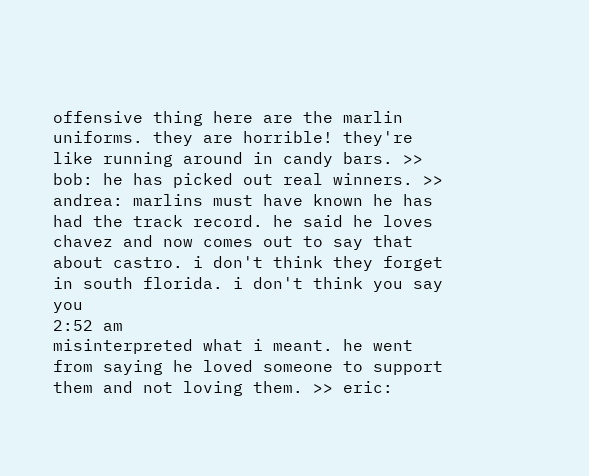offensive thing here are the marlin uniforms. they are horrible! they're like running around in candy bars. >> bob: he has picked out real winners. >> andrea: marlins must have known he has had the track record. he said he loves chavez and now comes out to say that about castro. i don't think they forget in south florida. i don't think you say you
2:52 am
misinterpreted what i meant. he went from saying he loved someone to support them and not loving them. >> eric: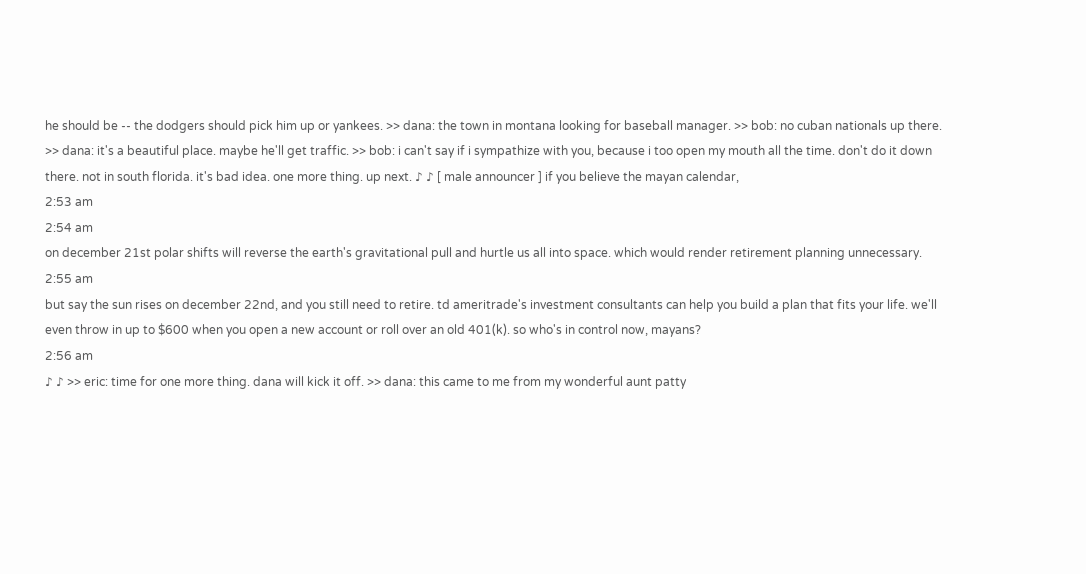he should be -- the dodgers should pick him up or yankees. >> dana: the town in montana looking for baseball manager. >> bob: no cuban nationals up there. >> dana: it's a beautiful place. maybe he'll get traffic. >> bob: i can't say if i sympathize with you, because i too open my mouth all the time. don't do it down there. not in south florida. it's bad idea. one more thing. up next. ♪ ♪ [ male announcer ] if you believe the mayan calendar,
2:53 am
2:54 am
on december 21st polar shifts will reverse the earth's gravitational pull and hurtle us all into space. which would render retirement planning unnecessary.
2:55 am
but say the sun rises on december 22nd, and you still need to retire. td ameritrade's investment consultants can help you build a plan that fits your life. we'll even throw in up to $600 when you open a new account or roll over an old 401(k). so who's in control now, mayans?
2:56 am
♪ ♪ >> eric: time for one more thing. dana will kick it off. >> dana: this came to me from my wonderful aunt patty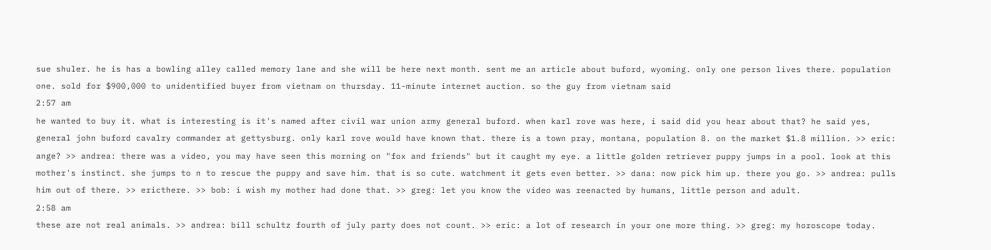sue shuler. he is has a bowling alley called memory lane and she will be here next month. sent me an article about buford, wyoming. only one person lives there. population one. sold for $900,000 to unidentified buyer from vietnam on thursday. 11-minute internet auction. so the guy from vietnam said
2:57 am
he wanted to buy it. what is interesting is it's named after civil war union army general buford. when karl rove was here, i said did you hear about that? he said yes, general john buford cavalry commander at gettysburg. only karl rove would have known that. there is a town pray, montana, population 8. on the market $1.8 million. >> eric: ange? >> andrea: there was a video, you may have seen this morning on "fox and friends" but it caught my eye. a little golden retriever puppy jumps in a pool. look at this mother's instinct. she jumps to n to rescue the puppy and save him. that is so cute. watchment it gets even better. >> dana: now pick him up. there you go. >> andrea: pulls him out of there. >> ericthere. >> bob: i wish my mother had done that. >> greg: let you know the video was reenacted by humans, little person and adult.
2:58 am
these are not real animals. >> andrea: bill schultz fourth of july party does not count. >> eric: a lot of research in your one more thing. >> greg: my horoscope today.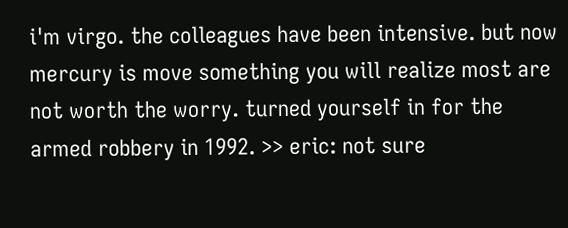i'm virgo. the colleagues have been intensive. but now mercury is move something you will realize most are not worth the worry. turned yourself in for the armed robbery in 1992. >> eric: not sure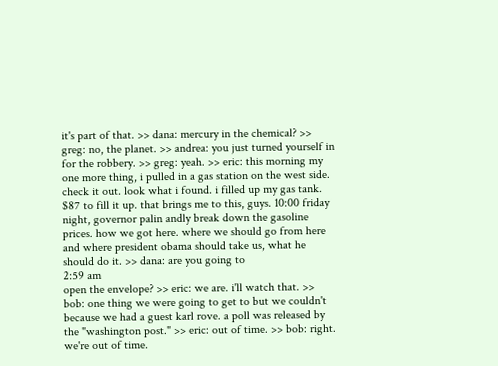it's part of that. >> dana: mercury in the chemical? >> greg: no, the planet. >> andrea: you just turned yourself in for the robbery. >> greg: yeah. >> eric: this morning my one more thing, i pulled in a gas station on the west side. check it out. look what i found. i filled up my gas tank. $87 to fill it up. that brings me to this, guys. 10:00 friday night, governor palin andly break down the gasoline prices. how we got here. where we should go from here and where president obama should take us, what he should do it. >> dana: are you going to
2:59 am
open the envelope? >> eric: we are. i'll watch that. >> bob: one thing we were going to get to but we couldn't because we had a guest karl rove. a poll was released by the "washington post." >> eric: out of time. >> bob: right. we're out of time.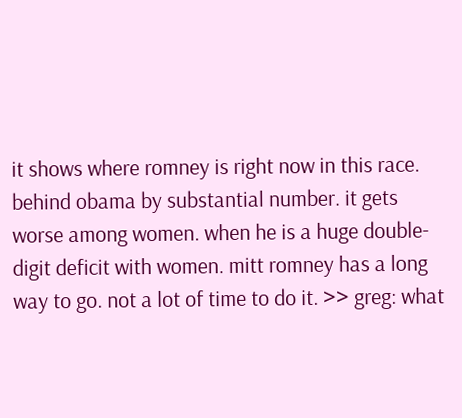it shows where romney is right now in this race. behind obama by substantial number. it gets worse among women. when he is a huge double-digit deficit with women. mitt romney has a long way to go. not a lot of time to do it. >> greg: what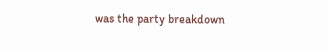was the party breakdown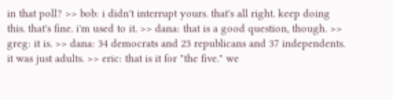in that poll? >> bob: i didn't interrupt yours. that's all right. keep doing this. that's fine. i'm used to it. >> dana: that is a good question, though. >> greg: it is. >> dana: 34 democrats and 23 republicans and 37 independents. it was just adults. >> eric: that is it for "the five." we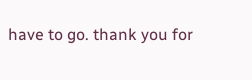have to go. thank you for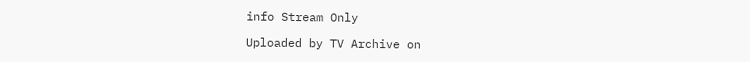info Stream Only

Uploaded by TV Archive on